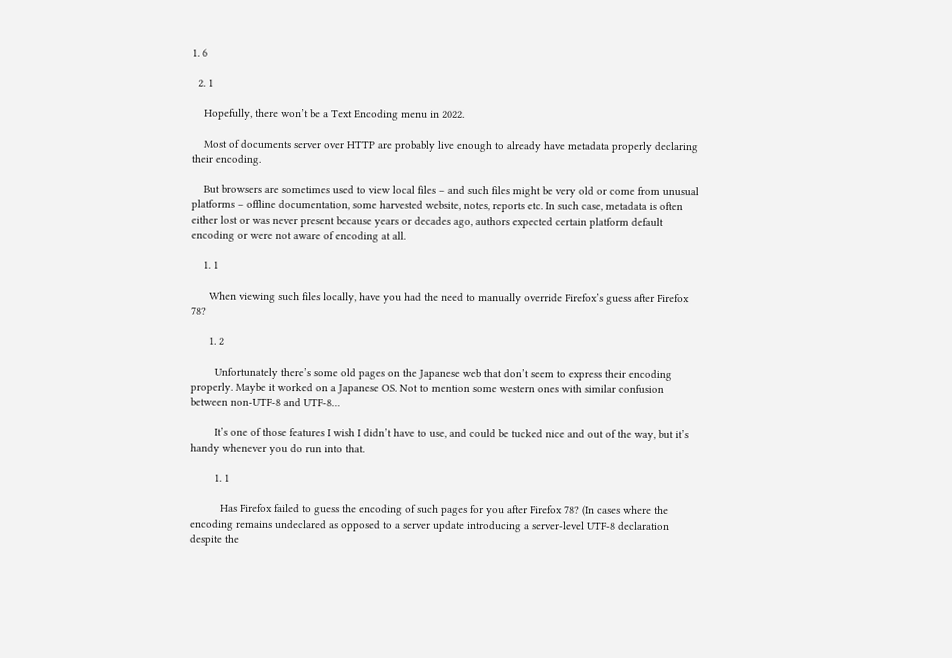1. 6

  2. 1

    Hopefully, there won’t be a Text Encoding menu in 2022.

    Most of documents server over HTTP are probably live enough to already have metadata properly declaring their encoding.

    But browsers are sometimes used to view local files – and such files might be very old or come from unusual platforms – offline documentation, some harvested website, notes, reports etc. In such case, metadata is often either lost or was never present because years or decades ago, authors expected certain platform default encoding or were not aware of encoding at all.

    1. 1

      When viewing such files locally, have you had the need to manually override Firefox’s guess after Firefox 78?

      1. 2

        Unfortunately there’s some old pages on the Japanese web that don’t seem to express their encoding properly. Maybe it worked on a Japanese OS. Not to mention some western ones with similar confusion between non-UTF-8 and UTF-8…

        It’s one of those features I wish I didn’t have to use, and could be tucked nice and out of the way, but it’s handy whenever you do run into that.

        1. 1

          Has Firefox failed to guess the encoding of such pages for you after Firefox 78? (In cases where the encoding remains undeclared as opposed to a server update introducing a server-level UTF-8 declaration despite the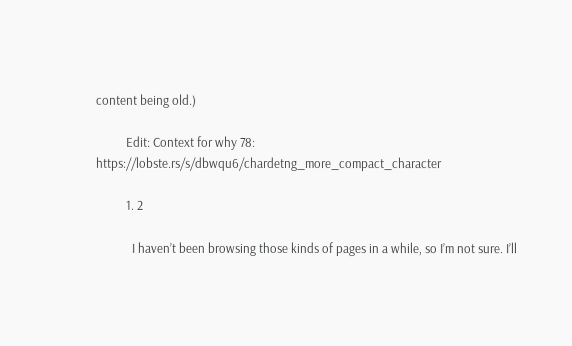content being old.)

          Edit: Context for why 78: https://lobste.rs/s/dbwqu6/chardetng_more_compact_character

          1. 2

            I haven’t been browsing those kinds of pages in a while, so I’m not sure. I’ll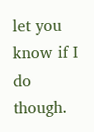let you know if I do though.